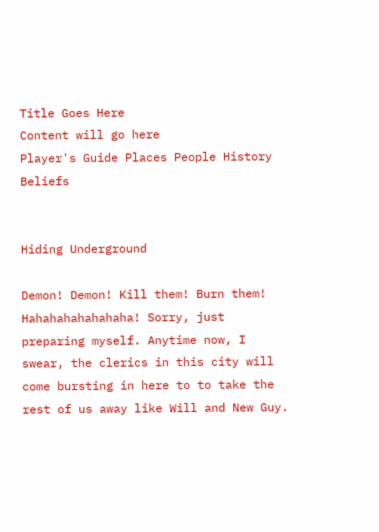Title Goes Here
Content will go here
Player's Guide Places People History Beliefs


Hiding Underground

Demon! Demon! Kill them! Burn them! Hahahahahahahaha! Sorry, just preparing myself. Anytime now, I swear, the clerics in this city will come bursting in here to to take the rest of us away like Will and New Guy.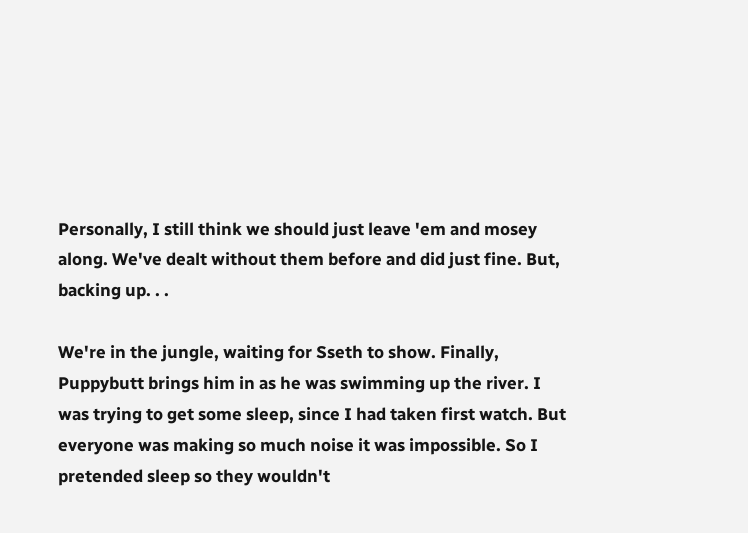Personally, I still think we should just leave 'em and mosey along. We've dealt without them before and did just fine. But, backing up. . .

We're in the jungle, waiting for Sseth to show. Finally, Puppybutt brings him in as he was swimming up the river. I was trying to get some sleep, since I had taken first watch. But everyone was making so much noise it was impossible. So I pretended sleep so they wouldn't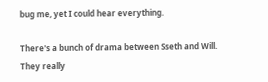bug me, yet I could hear everything.

There's a bunch of drama between Sseth and Will. They really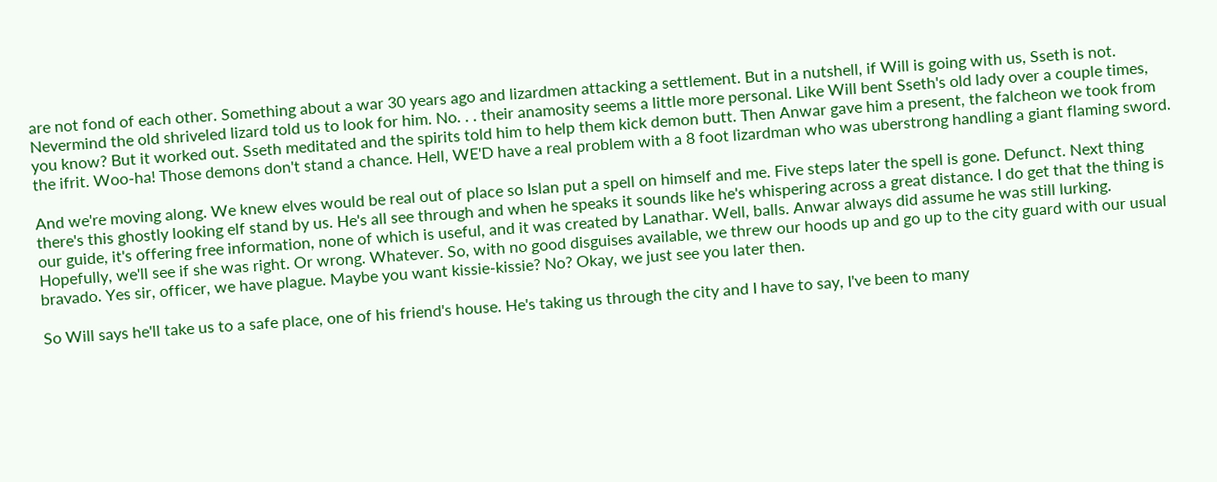are not fond of each other. Something about a war 30 years ago and lizardmen attacking a settlement. But in a nutshell, if Will is going with us, Sseth is not. Nevermind the old shriveled lizard told us to look for him. No. . . their anamosity seems a little more personal. Like Will bent Sseth's old lady over a couple times, you know? But it worked out. Sseth meditated and the spirits told him to help them kick demon butt. Then Anwar gave him a present, the falcheon we took from the ifrit. Woo-ha! Those demons don't stand a chance. Hell, WE'D have a real problem with a 8 foot lizardman who was uberstrong handling a giant flaming sword.

And we're moving along. We knew elves would be real out of place so Islan put a spell on himself and me. Five steps later the spell is gone. Defunct. Next thing there's this ghostly looking elf stand by us. He's all see through and when he speaks it sounds like he's whispering across a great distance. I do get that the thing is our guide, it's offering free information, none of which is useful, and it was created by Lanathar. Well, balls. Anwar always did assume he was still lurking. Hopefully, we'll see if she was right. Or wrong. Whatever. So, with no good disguises available, we threw our hoods up and go up to the city guard with our usual bravado. Yes sir, officer, we have plague. Maybe you want kissie-kissie? No? Okay, we just see you later then.

So Will says he'll take us to a safe place, one of his friend's house. He's taking us through the city and I have to say, I've been to many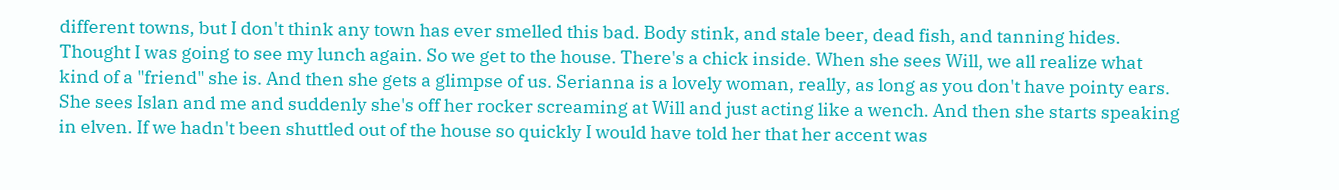different towns, but I don't think any town has ever smelled this bad. Body stink, and stale beer, dead fish, and tanning hides. Thought I was going to see my lunch again. So we get to the house. There's a chick inside. When she sees Will, we all realize what kind of a "friend" she is. And then she gets a glimpse of us. Serianna is a lovely woman, really, as long as you don't have pointy ears. She sees Islan and me and suddenly she's off her rocker screaming at Will and just acting like a wench. And then she starts speaking in elven. If we hadn't been shuttled out of the house so quickly I would have told her that her accent was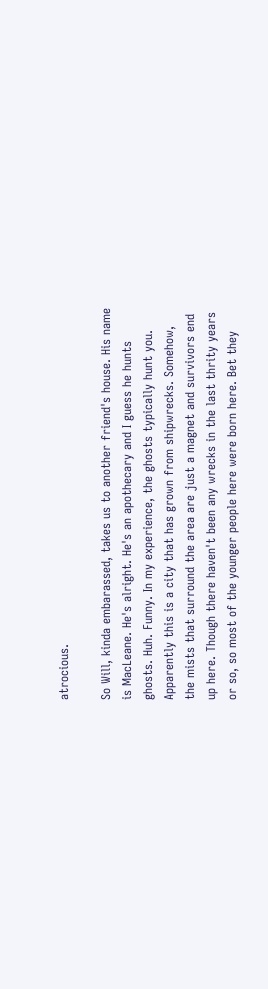atrocious.

So Will, kinda embarassed, takes us to another friend's house. His name is MacLeane. He's alright. He's an apothecary and I guess he hunts ghosts. Huh. Funny. In my experience, the ghosts typically hunt you. Apparently this is a city that has grown from shipwrecks. Somehow, the mists that surround the area are just a magnet and survivors end up here. Though there haven't been any wrecks in the last thrity years or so, so most of the younger people here were born here. Bet they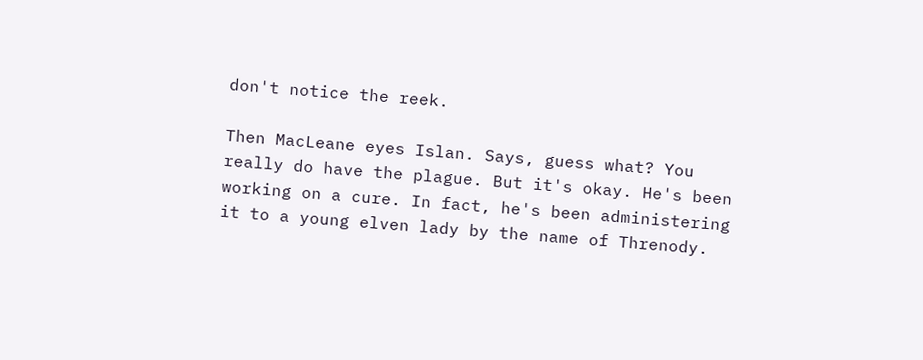don't notice the reek.

Then MacLeane eyes Islan. Says, guess what? You really do have the plague. But it's okay. He's been working on a cure. In fact, he's been administering it to a young elven lady by the name of Threnody.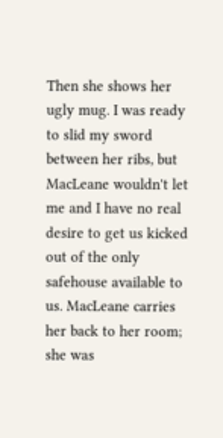Then she shows her ugly mug. I was ready to slid my sword between her ribs, but MacLeane wouldn't let me and I have no real desire to get us kicked out of the only safehouse available to us. MacLeane carries her back to her room; she was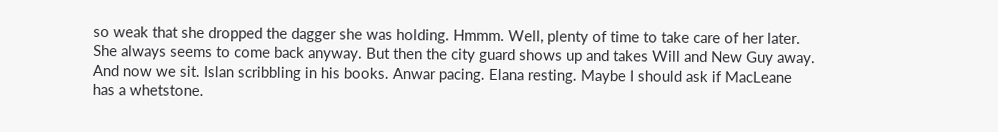so weak that she dropped the dagger she was holding. Hmmm. Well, plenty of time to take care of her later. She always seems to come back anyway. But then the city guard shows up and takes Will and New Guy away. And now we sit. Islan scribbling in his books. Anwar pacing. Elana resting. Maybe I should ask if MacLeane has a whetstone.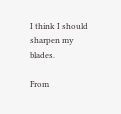I think I should sharpen my blades.

From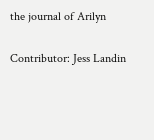the journal of Arilyn

Contributor: Jess Landin